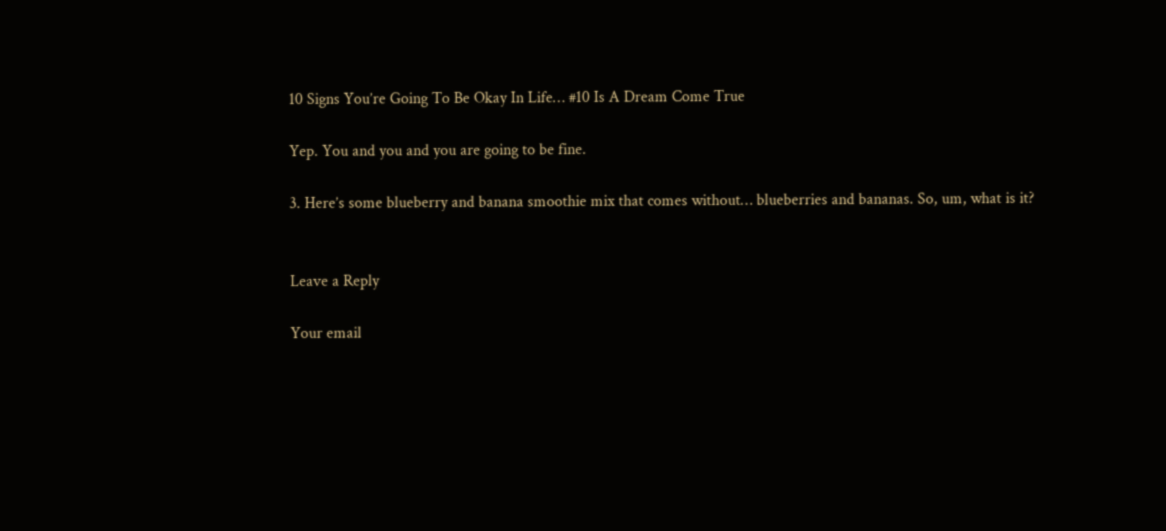10 Signs You’re Going To Be Okay In Life… #10 Is A Dream Come True

Yep. You and you and you are going to be fine.

3. Here’s some blueberry and banana smoothie mix that comes without… blueberries and bananas. So, um, what is it?


Leave a Reply

Your email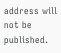address will not be published.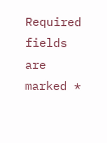Required fields are marked *